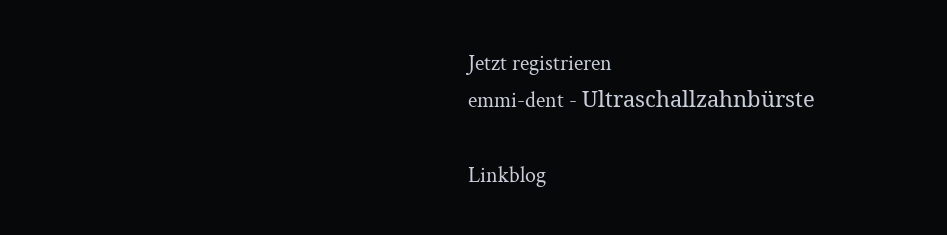Jetzt registrieren
emmi-dent - Ultraschallzahnbürste

Linkblog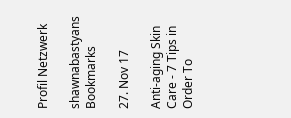Profil Netzwerk

shawnabastyans Bookmarks

27. Nov 17

Anti-aging Skin Care - 7 Tips in Order To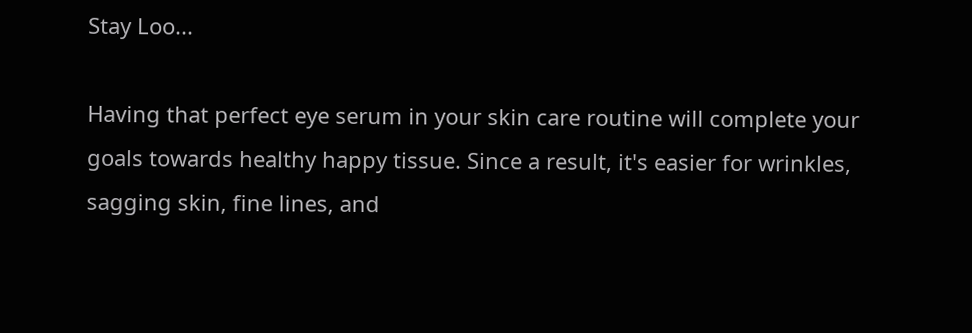Stay Loo...

Having that perfect eye serum in your skin care routine will complete your goals towards healthy happy tissue. Since a result, it's easier for wrinkles, sagging skin, fine lines, and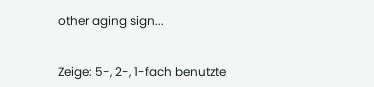other aging sign...


Zeige: 5-, 2-, 1-fach benutzte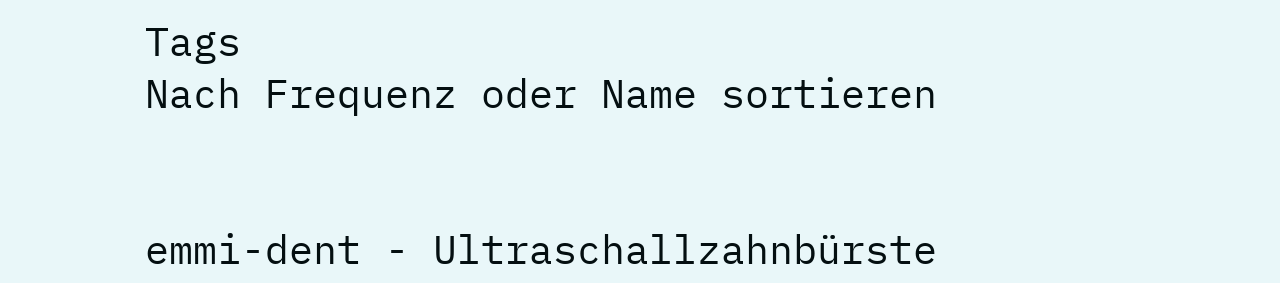Tags
Nach Frequenz oder Name sortieren


emmi-dent - Ultraschallzahnbürste